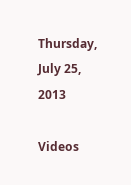Thursday, July 25, 2013

Videos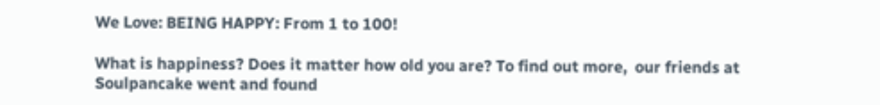We Love: BEING HAPPY: From 1 to 100!

What is happiness? Does it matter how old you are? To find out more,  our friends at Soulpancake went and found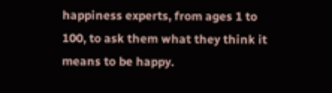happiness experts, from ages 1 to 100, to ask them what they think it means to be happy.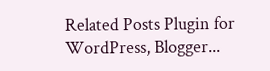Related Posts Plugin for WordPress, Blogger...